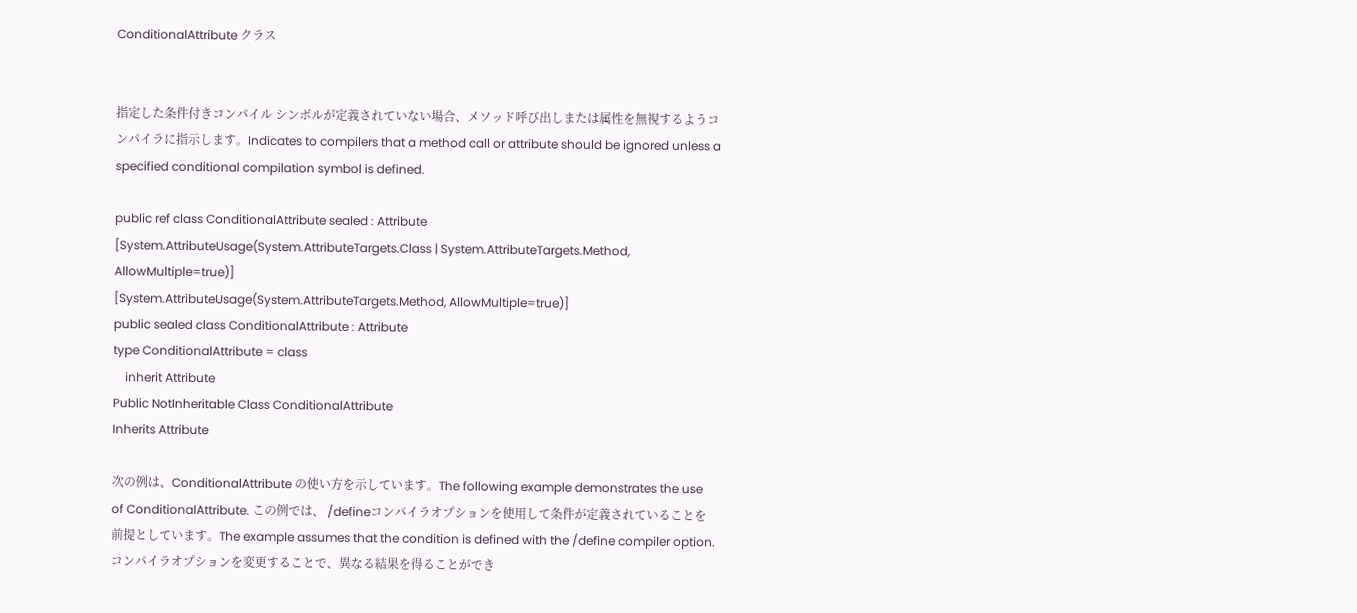ConditionalAttribute クラス


指定した条件付きコンパイル シンボルが定義されていない場合、メソッド呼び出しまたは属性を無視するようコンパイラに指示します。Indicates to compilers that a method call or attribute should be ignored unless a specified conditional compilation symbol is defined.

public ref class ConditionalAttribute sealed : Attribute
[System.AttributeUsage(System.AttributeTargets.Class | System.AttributeTargets.Method, AllowMultiple=true)]
[System.AttributeUsage(System.AttributeTargets.Method, AllowMultiple=true)]
public sealed class ConditionalAttribute : Attribute
type ConditionalAttribute = class
    inherit Attribute
Public NotInheritable Class ConditionalAttribute
Inherits Attribute

次の例は、ConditionalAttribute の使い方を示しています。The following example demonstrates the use of ConditionalAttribute. この例では、 /defineコンパイラオプションを使用して条件が定義されていることを前提としています。The example assumes that the condition is defined with the /define compiler option. コンパイラオプションを変更することで、異なる結果を得ることができ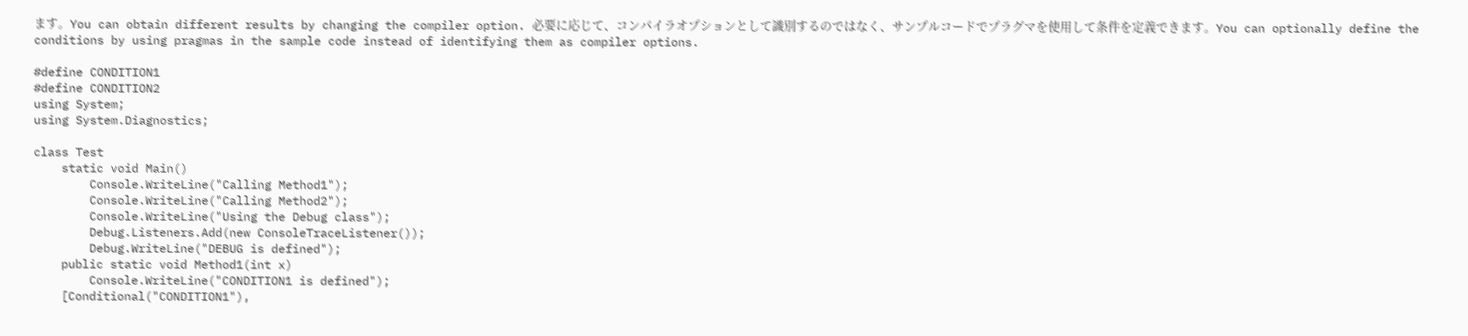ます。You can obtain different results by changing the compiler option. 必要に応じて、コンパイラオプションとして識別するのではなく、サンプルコードでプラグマを使用して条件を定義できます。You can optionally define the conditions by using pragmas in the sample code instead of identifying them as compiler options.

#define CONDITION1
#define CONDITION2
using System;
using System.Diagnostics;

class Test
    static void Main()
        Console.WriteLine("Calling Method1");
        Console.WriteLine("Calling Method2");
        Console.WriteLine("Using the Debug class");
        Debug.Listeners.Add(new ConsoleTraceListener());
        Debug.WriteLine("DEBUG is defined");
    public static void Method1(int x)
        Console.WriteLine("CONDITION1 is defined");
    [Conditional("CONDITION1"),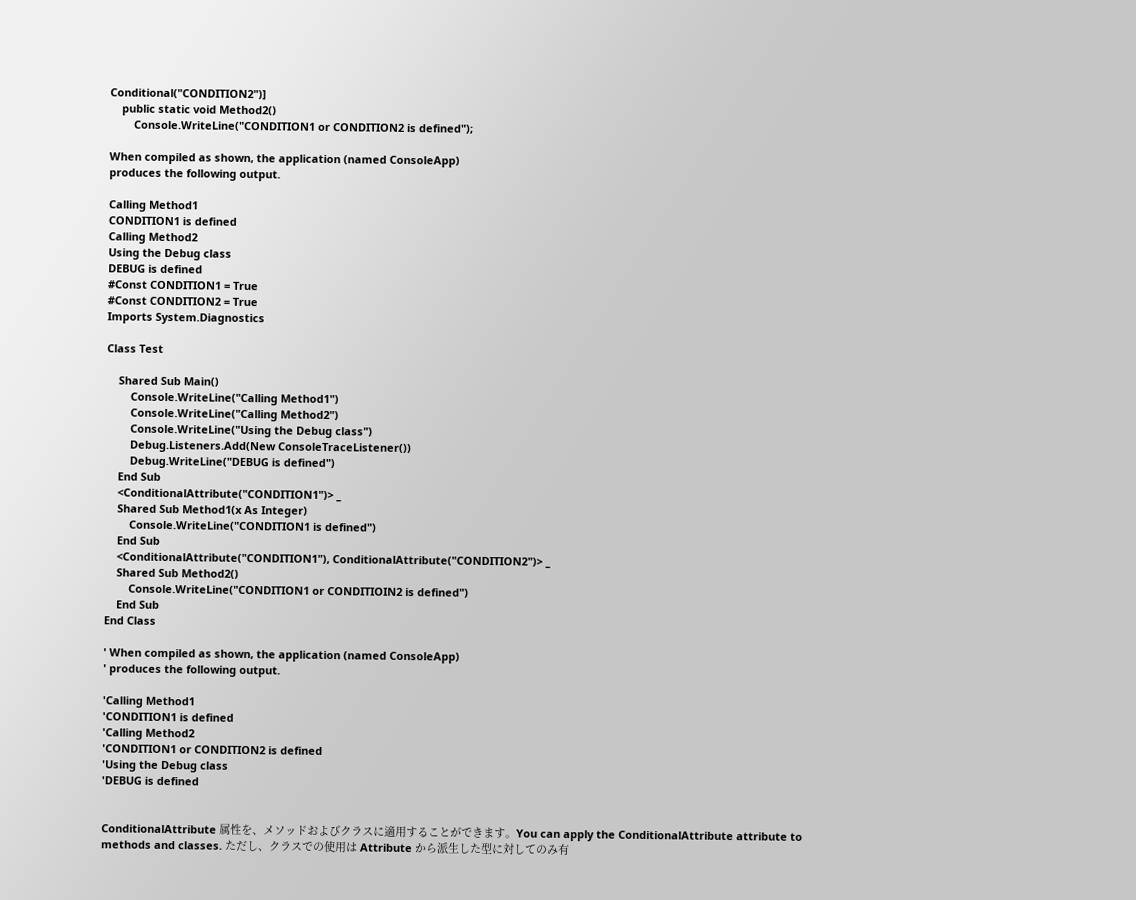Conditional("CONDITION2")]
    public static void Method2()
        Console.WriteLine("CONDITION1 or CONDITION2 is defined");

When compiled as shown, the application (named ConsoleApp)
produces the following output.

Calling Method1
CONDITION1 is defined
Calling Method2
Using the Debug class
DEBUG is defined
#Const CONDITION1 = True
#Const CONDITION2 = True
Imports System.Diagnostics

Class Test

    Shared Sub Main()
        Console.WriteLine("Calling Method1")
        Console.WriteLine("Calling Method2")
        Console.WriteLine("Using the Debug class")
        Debug.Listeners.Add(New ConsoleTraceListener())
        Debug.WriteLine("DEBUG is defined")
    End Sub
    <ConditionalAttribute("CONDITION1")> _
    Shared Sub Method1(x As Integer)
        Console.WriteLine("CONDITION1 is defined")
    End Sub
    <ConditionalAttribute("CONDITION1"), ConditionalAttribute("CONDITION2")> _
    Shared Sub Method2()
        Console.WriteLine("CONDITION1 or CONDITIOIN2 is defined")
    End Sub
End Class

' When compiled as shown, the application (named ConsoleApp)
' produces the following output.

'Calling Method1
'CONDITION1 is defined
'Calling Method2
'CONDITION1 or CONDITION2 is defined
'Using the Debug class
'DEBUG is defined


ConditionalAttribute 属性を、メソッドおよびクラスに適用することができます。You can apply the ConditionalAttribute attribute to methods and classes. ただし、クラスでの使用は Attribute から派生した型に対してのみ有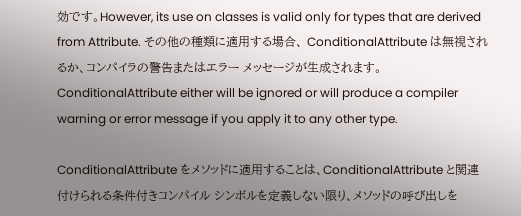効です。However, its use on classes is valid only for types that are derived from Attribute. その他の種類に適用する場合、 ConditionalAttribute は無視されるか、コンパイラの警告またはエラー メッセージが生成されます。ConditionalAttribute either will be ignored or will produce a compiler warning or error message if you apply it to any other type.

ConditionalAttribute をメソッドに適用することは、ConditionalAttribute と関連付けられる条件付きコンパイル シンボルを定義しない限り、メソッドの呼び出しを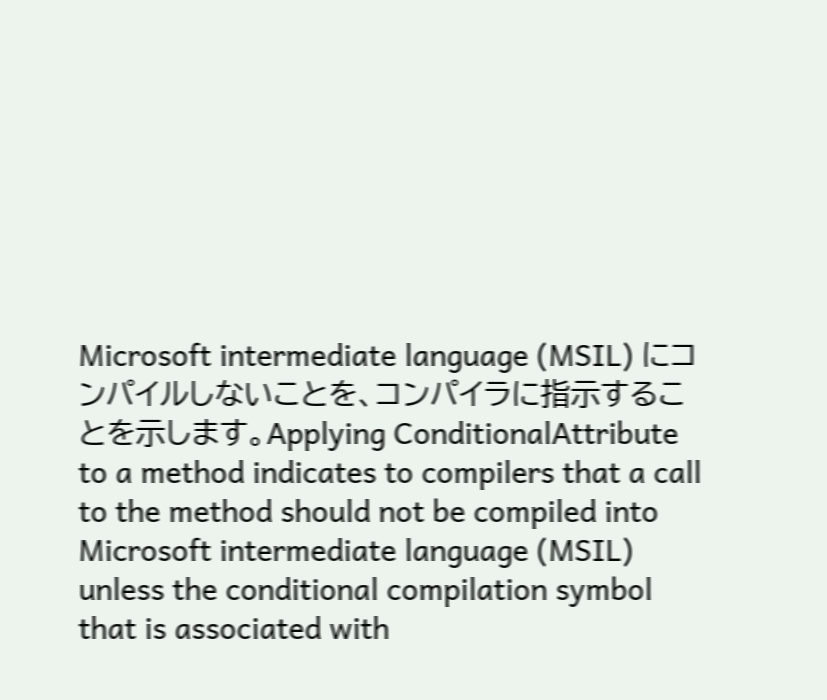Microsoft intermediate language (MSIL) にコンパイルしないことを、コンパイラに指示することを示します。Applying ConditionalAttribute to a method indicates to compilers that a call to the method should not be compiled into Microsoft intermediate language (MSIL) unless the conditional compilation symbol that is associated with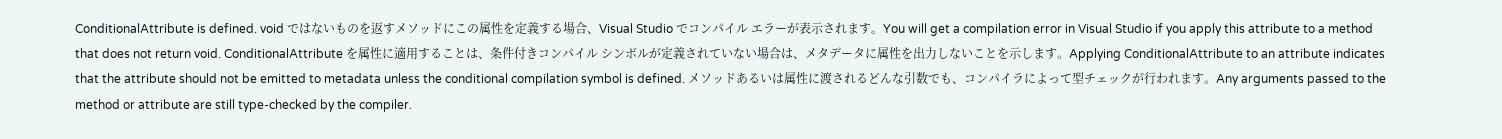ConditionalAttribute is defined. void ではないものを返すメソッドにこの属性を定義する場合、Visual Studio でコンパイル エラーが表示されます。You will get a compilation error in Visual Studio if you apply this attribute to a method that does not return void. ConditionalAttribute を属性に適用することは、条件付きコンパイル シンボルが定義されていない場合は、メタデータに属性を出力しないことを示します。Applying ConditionalAttribute to an attribute indicates that the attribute should not be emitted to metadata unless the conditional compilation symbol is defined. メソッドあるいは属性に渡されるどんな引数でも、コンパイラによって型チェックが行われます。Any arguments passed to the method or attribute are still type-checked by the compiler.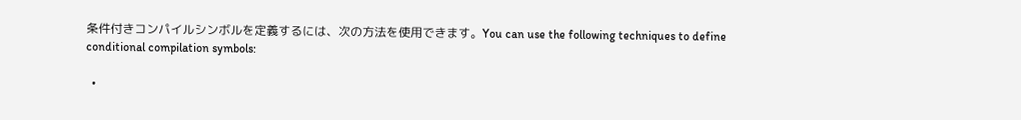条件付きコンパイルシンボルを定義するには、次の方法を使用できます。You can use the following techniques to define conditional compilation symbols:

  •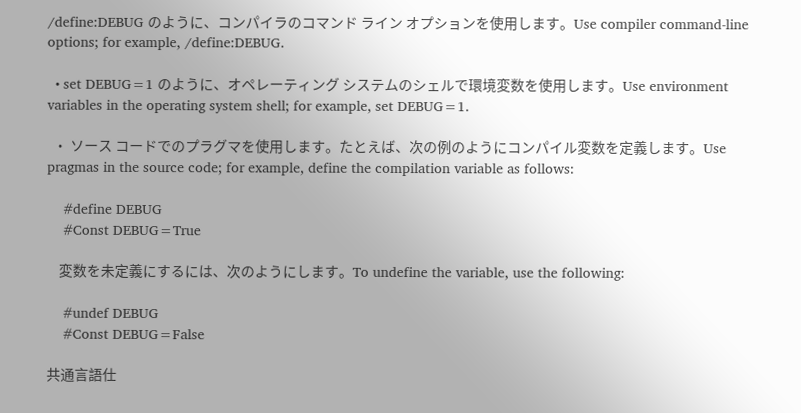/define:DEBUG のように、コンパイラのコマンド ライン オプションを使用します。Use compiler command-line options; for example, /define:DEBUG.

  • set DEBUG=1 のように、オペレーティング システムのシェルで環境変数を使用します。Use environment variables in the operating system shell; for example, set DEBUG=1.

  • ソース コードでのプラグマを使用します。たとえば、次の例のようにコンパイル変数を定義します。Use pragmas in the source code; for example, define the compilation variable as follows:

    #define DEBUG
    #Const DEBUG=True

    変数を未定義にするには、次のようにします。To undefine the variable, use the following:

    #undef DEBUG
    #Const DEBUG=False

共通言語仕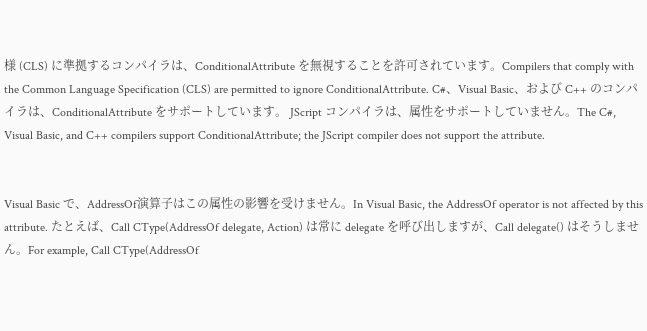様 (CLS) に準拠するコンパイラは、ConditionalAttribute を無視することを許可されています。Compilers that comply with the Common Language Specification (CLS) are permitted to ignore ConditionalAttribute. C#、Visual Basic、および C++ のコンパイラは、ConditionalAttribute をサポートしています。 JScript コンパイラは、属性をサポートしていません。The C#, Visual Basic, and C++ compilers support ConditionalAttribute; the JScript compiler does not support the attribute.


Visual Basic で、AddressOf演算子はこの属性の影響を受けません。In Visual Basic, the AddressOf operator is not affected by this attribute. たとえば、Call CType(AddressOf delegate, Action) は常に delegate を呼び出しますが、Call delegate() はそうしません。For example, Call CType(AddressOf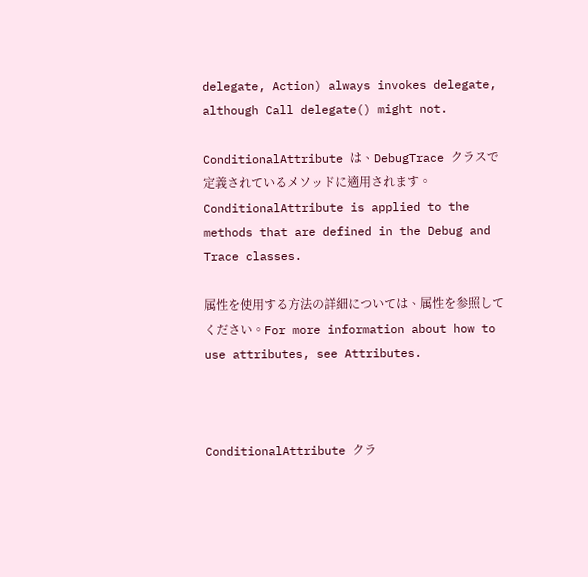delegate, Action) always invokes delegate, although Call delegate() might not.

ConditionalAttribute は、DebugTrace クラスで定義されているメソッドに適用されます。ConditionalAttribute is applied to the methods that are defined in the Debug and Trace classes.

属性を使用する方法の詳細については、属性を参照してください。For more information about how to use attributes, see Attributes.



ConditionalAttribute クラ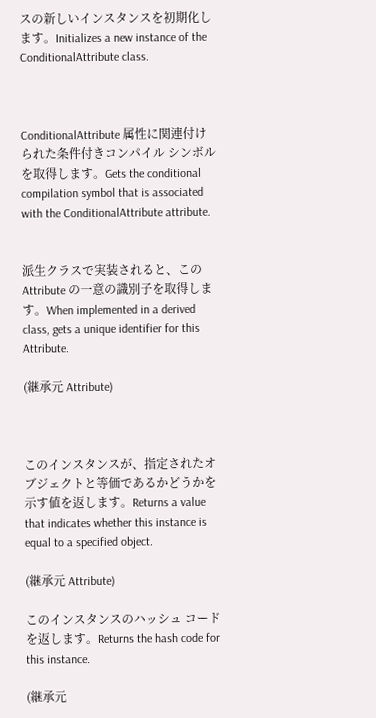スの新しいインスタンスを初期化します。Initializes a new instance of the ConditionalAttribute class.



ConditionalAttribute 属性に関連付けられた条件付きコンパイル シンボルを取得します。Gets the conditional compilation symbol that is associated with the ConditionalAttribute attribute.


派生クラスで実装されると、この Attribute の一意の識別子を取得します。When implemented in a derived class, gets a unique identifier for this Attribute.

(継承元 Attribute)



このインスタンスが、指定されたオブジェクトと等価であるかどうかを示す値を返します。Returns a value that indicates whether this instance is equal to a specified object.

(継承元 Attribute)

このインスタンスのハッシュ コードを返します。Returns the hash code for this instance.

(継承元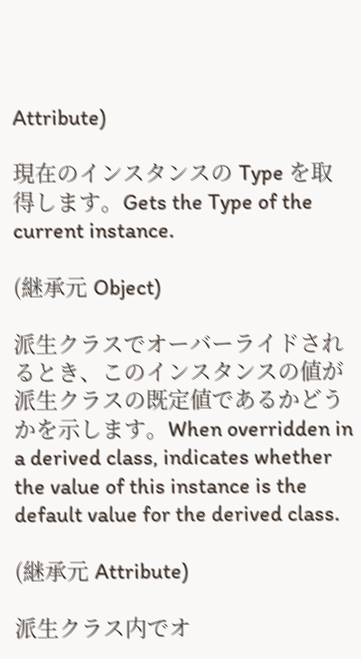Attribute)

現在のインスタンスの Type を取得します。Gets the Type of the current instance.

(継承元 Object)

派生クラスでオーバーライドされるとき、このインスタンスの値が派生クラスの既定値であるかどうかを示します。When overridden in a derived class, indicates whether the value of this instance is the default value for the derived class.

(継承元 Attribute)

派生クラス内でオ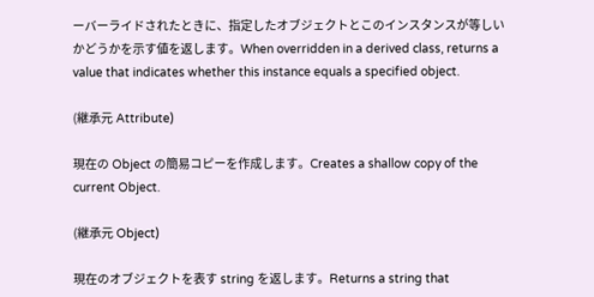ーバーライドされたときに、指定したオブジェクトとこのインスタンスが等しいかどうかを示す値を返します。When overridden in a derived class, returns a value that indicates whether this instance equals a specified object.

(継承元 Attribute)

現在の Object の簡易コピーを作成します。Creates a shallow copy of the current Object.

(継承元 Object)

現在のオブジェクトを表す string を返します。Returns a string that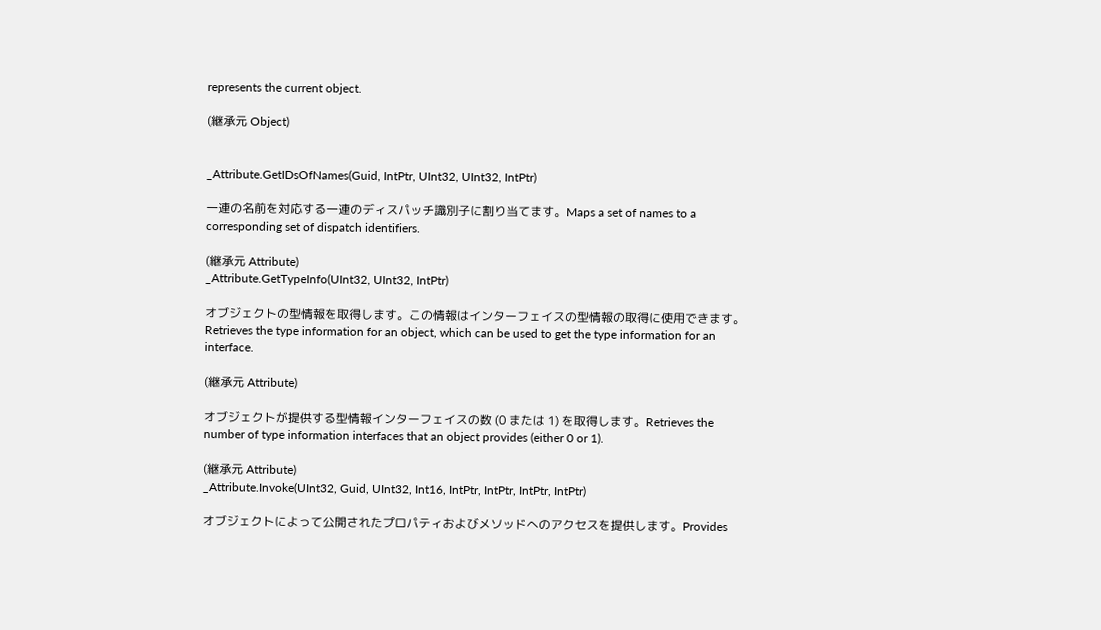represents the current object.

(継承元 Object)


_Attribute.GetIDsOfNames(Guid, IntPtr, UInt32, UInt32, IntPtr)

一連の名前を対応する一連のディスパッチ識別子に割り当てます。Maps a set of names to a corresponding set of dispatch identifiers.

(継承元 Attribute)
_Attribute.GetTypeInfo(UInt32, UInt32, IntPtr)

オブジェクトの型情報を取得します。この情報はインターフェイスの型情報の取得に使用できます。Retrieves the type information for an object, which can be used to get the type information for an interface.

(継承元 Attribute)

オブジェクトが提供する型情報インターフェイスの数 (0 または 1) を取得します。Retrieves the number of type information interfaces that an object provides (either 0 or 1).

(継承元 Attribute)
_Attribute.Invoke(UInt32, Guid, UInt32, Int16, IntPtr, IntPtr, IntPtr, IntPtr)

オブジェクトによって公開されたプロパティおよびメソッドへのアクセスを提供します。Provides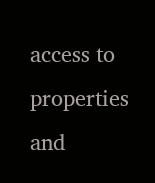access to properties and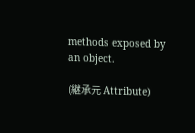methods exposed by an object.

(継承元 Attribute)